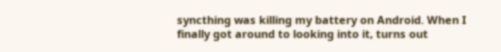syncthing was killing my battery on Android. When I finally got around to looking into it, turns out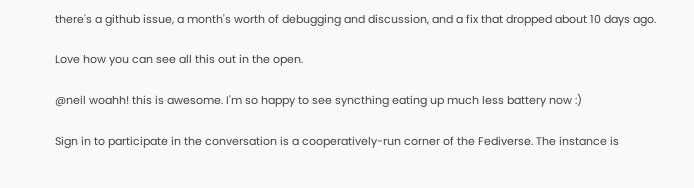there's a github issue, a month's worth of debugging and discussion, and a fix that dropped about 10 days ago.

Love how you can see all this out in the open.

@neil woahh! this is awesome. I'm so happy to see syncthing eating up much less battery now :)

Sign in to participate in the conversation is a cooperatively-run corner of the Fediverse. The instance is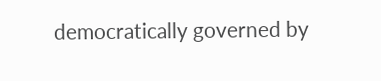democratically governed by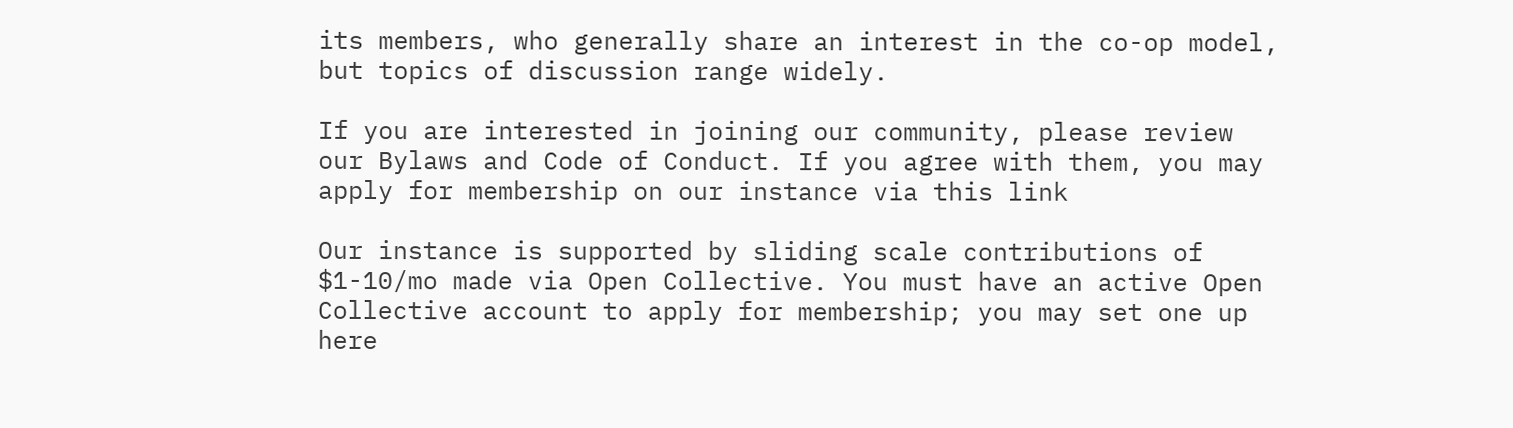its members, who generally share an interest in the co-op model, but topics of discussion range widely.

If you are interested in joining our community, please review our Bylaws and Code of Conduct. If you agree with them, you may apply for membership on our instance via this link

Our instance is supported by sliding scale contributions of $1-10/mo made via Open Collective. You must have an active Open Collective account to apply for membership; you may set one up here